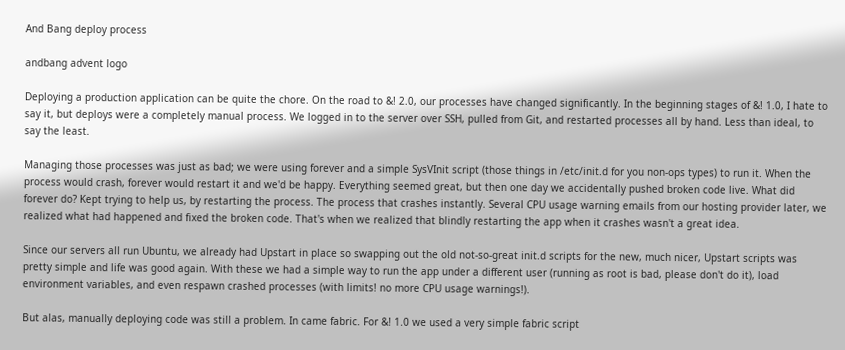And Bang deploy process

andbang advent logo

Deploying a production application can be quite the chore. On the road to &! 2.0, our processes have changed significantly. In the beginning stages of &! 1.0, I hate to say it, but deploys were a completely manual process. We logged in to the server over SSH, pulled from Git, and restarted processes all by hand. Less than ideal, to say the least.

Managing those processes was just as bad; we were using forever and a simple SysVInit script (those things in /etc/init.d for you non-ops types) to run it. When the process would crash, forever would restart it and we'd be happy. Everything seemed great, but then one day we accidentally pushed broken code live. What did forever do? Kept trying to help us, by restarting the process. The process that crashes instantly. Several CPU usage warning emails from our hosting provider later, we realized what had happened and fixed the broken code. That's when we realized that blindly restarting the app when it crashes wasn't a great idea.

Since our servers all run Ubuntu, we already had Upstart in place so swapping out the old not-so-great init.d scripts for the new, much nicer, Upstart scripts was pretty simple and life was good again. With these we had a simple way to run the app under a different user (running as root is bad, please don't do it), load environment variables, and even respawn crashed processes (with limits! no more CPU usage warnings!).

But alas, manually deploying code was still a problem. In came fabric. For &! 1.0 we used a very simple fabric script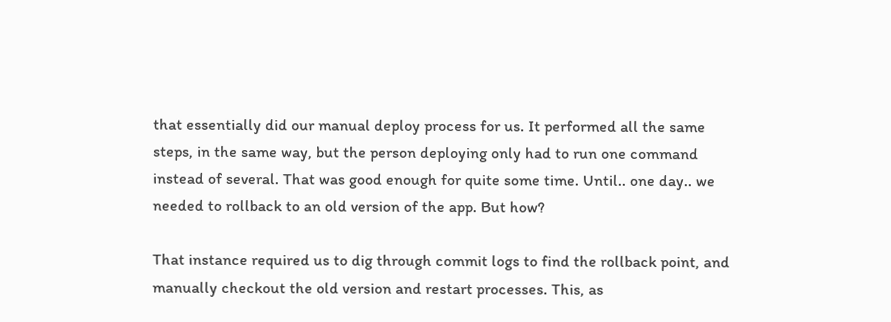that essentially did our manual deploy process for us. It performed all the same steps, in the same way, but the person deploying only had to run one command instead of several. That was good enough for quite some time. Until.. one day.. we needed to rollback to an old version of the app. But how?

That instance required us to dig through commit logs to find the rollback point, and manually checkout the old version and restart processes. This, as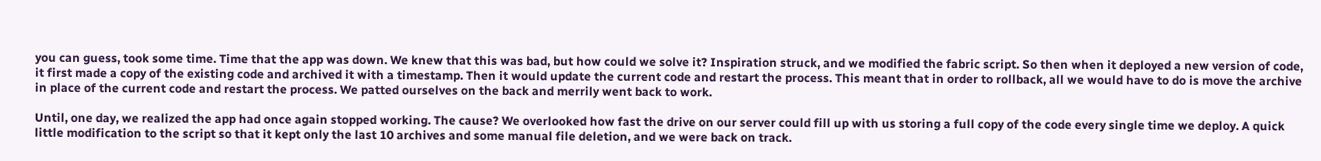you can guess, took some time. Time that the app was down. We knew that this was bad, but how could we solve it? Inspiration struck, and we modified the fabric script. So then when it deployed a new version of code, it first made a copy of the existing code and archived it with a timestamp. Then it would update the current code and restart the process. This meant that in order to rollback, all we would have to do is move the archive in place of the current code and restart the process. We patted ourselves on the back and merrily went back to work.

Until, one day, we realized the app had once again stopped working. The cause? We overlooked how fast the drive on our server could fill up with us storing a full copy of the code every single time we deploy. A quick little modification to the script so that it kept only the last 10 archives and some manual file deletion, and we were back on track.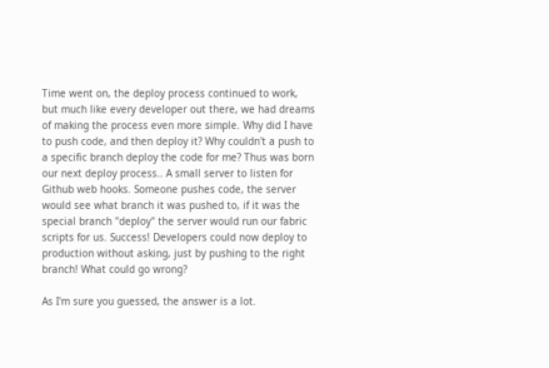Time went on, the deploy process continued to work, but much like every developer out there, we had dreams of making the process even more simple. Why did I have to push code, and then deploy it? Why couldn't a push to a specific branch deploy the code for me? Thus was born our next deploy process.. A small server to listen for Github web hooks. Someone pushes code, the server would see what branch it was pushed to, if it was the special branch "deploy" the server would run our fabric scripts for us. Success! Developers could now deploy to production without asking, just by pushing to the right branch! What could go wrong?

As I'm sure you guessed, the answer is a lot.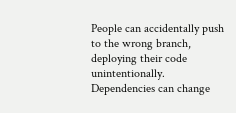People can accidentally push to the wrong branch, deploying their code unintentionally. Dependencies can change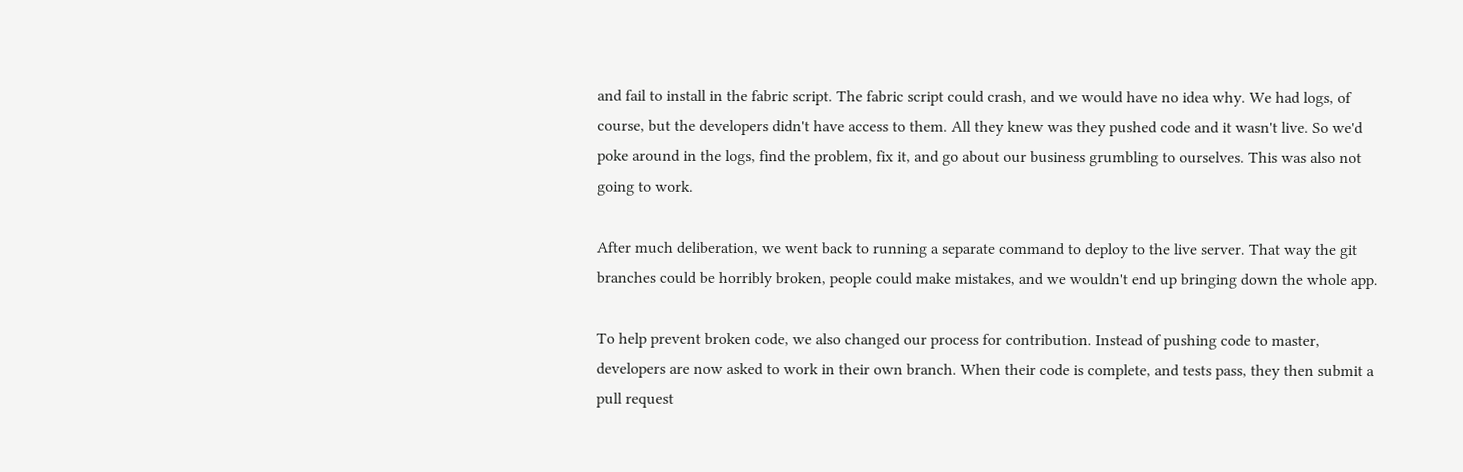and fail to install in the fabric script. The fabric script could crash, and we would have no idea why. We had logs, of course, but the developers didn't have access to them. All they knew was they pushed code and it wasn't live. So we'd poke around in the logs, find the problem, fix it, and go about our business grumbling to ourselves. This was also not going to work.

After much deliberation, we went back to running a separate command to deploy to the live server. That way the git branches could be horribly broken, people could make mistakes, and we wouldn't end up bringing down the whole app.

To help prevent broken code, we also changed our process for contribution. Instead of pushing code to master, developers are now asked to work in their own branch. When their code is complete, and tests pass, they then submit a pull request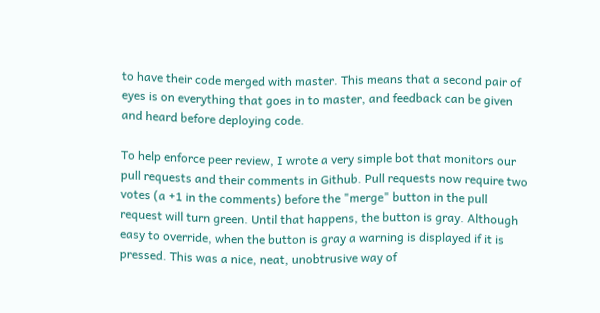to have their code merged with master. This means that a second pair of eyes is on everything that goes in to master, and feedback can be given and heard before deploying code.

To help enforce peer review, I wrote a very simple bot that monitors our pull requests and their comments in Github. Pull requests now require two votes (a +1 in the comments) before the "merge" button in the pull request will turn green. Until that happens, the button is gray. Although easy to override, when the button is gray a warning is displayed if it is pressed. This was a nice, neat, unobtrusive way of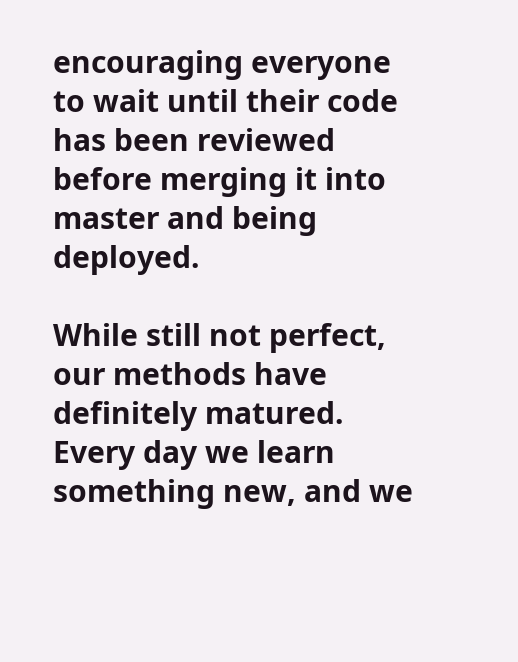encouraging everyone to wait until their code has been reviewed before merging it into master and being deployed.

While still not perfect, our methods have definitely matured. Every day we learn something new, and we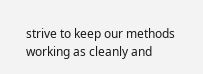strive to keep our methods working as cleanly and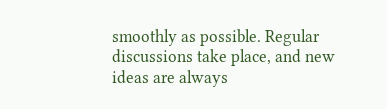smoothly as possible. Regular discussions take place, and new ideas are always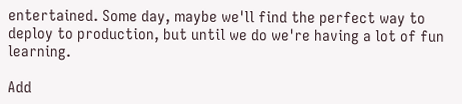entertained. Some day, maybe we'll find the perfect way to deploy to production, but until we do we're having a lot of fun learning.

Add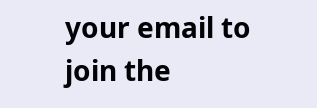your email to join the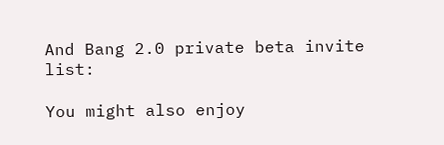And Bang 2.0 private beta invite list:

You might also enjoy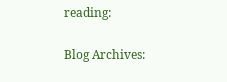reading:

Blog Archives: